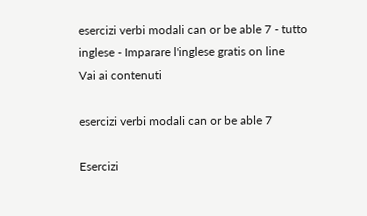esercizi verbi modali can or be able 7 - tutto inglese - Imparare l'inglese gratis on line
Vai ai contenuti

esercizi verbi modali can or be able 7

Esercizi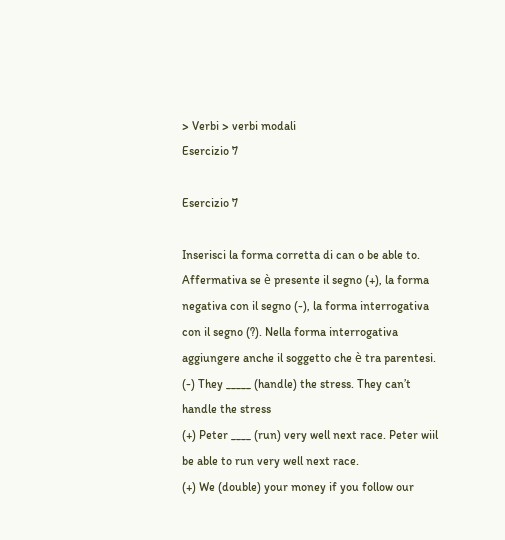> Verbi > verbi modali
Esercizio 7

Esercizio 7

Inserisci la forma corretta di can o be able to. Affermativa se è presente il segno (+), la forma negativa con il segno (-), la forma interrogativa con il segno (?). Nella forma interrogativa aggiungere anche il soggetto che è tra parentesi.
(-) They _____ (handle) the stress. They can’t handle the stress
(+) Peter ____ (run) very well next race. Peter wiil be able to run very well next race.
(+) We (double) your money if you follow our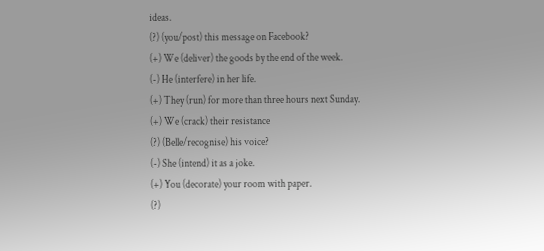ideas.
(?) (you/post) this message on Facebook?
(+) We (deliver) the goods by the end of the week.
(-) He (interfere) in her life.
(+) They (run) for more than three hours next Sunday.
(+) We (crack) their resistance
(?) (Belle/recognise) his voice?
(-) She (intend) it as a joke.
(+) You (decorate) your room with paper.
(?)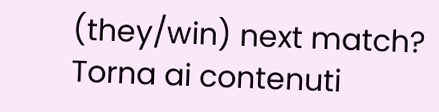(they/win) next match?
Torna ai contenuti